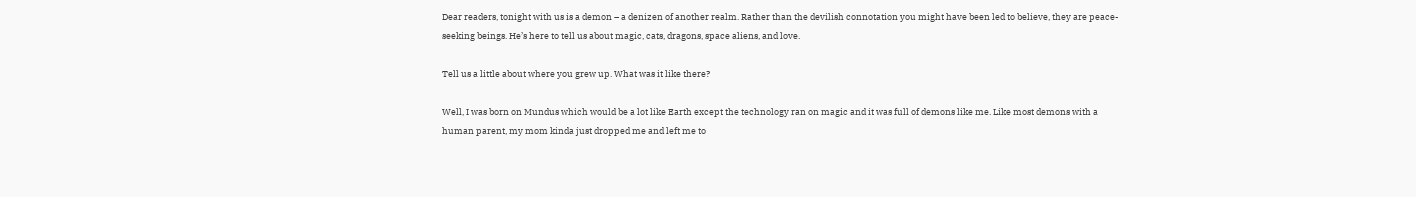Dear readers, tonight with us is a demon – a denizen of another realm. Rather than the devilish connotation you might have been led to believe, they are peace-seeking beings. He’s here to tell us about magic, cats, dragons, space aliens, and love.

Tell us a little about where you grew up. What was it like there?

Well, I was born on Mundus which would be a lot like Earth except the technology ran on magic and it was full of demons like me. Like most demons with a human parent, my mom kinda just dropped me and left me to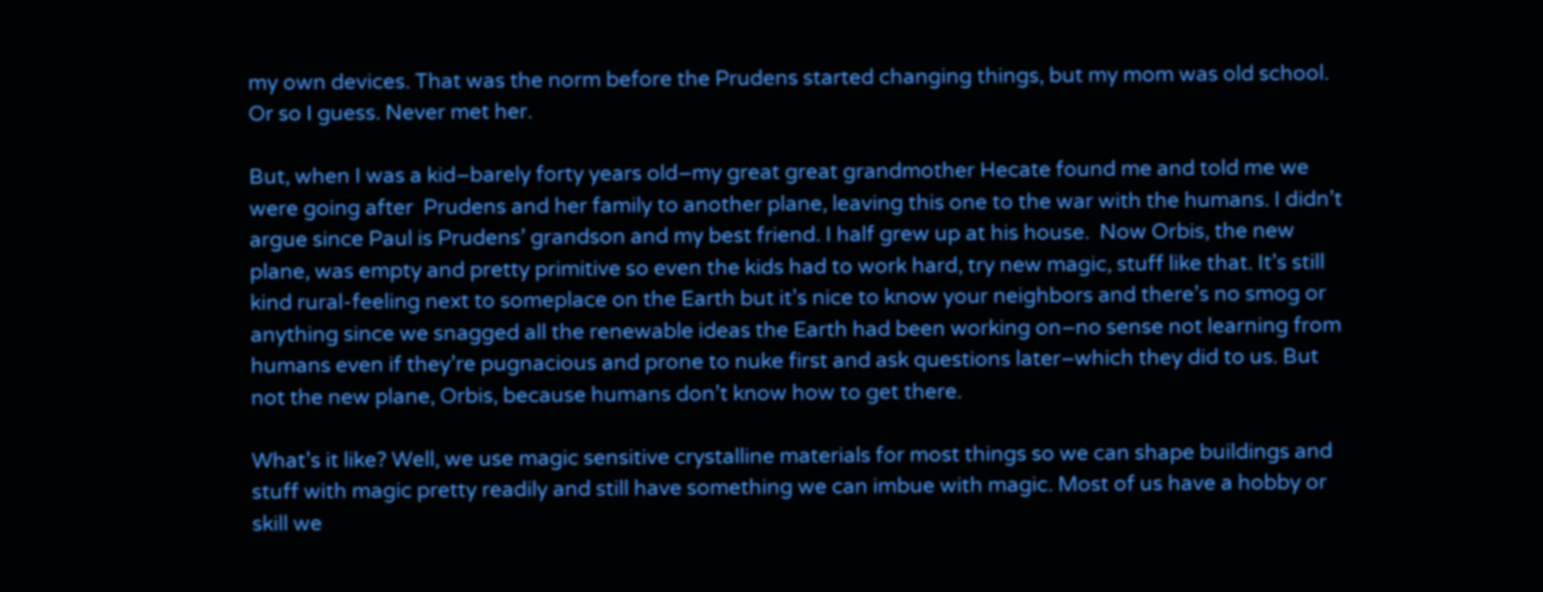my own devices. That was the norm before the Prudens started changing things, but my mom was old school. Or so I guess. Never met her.

But, when I was a kid–barely forty years old–my great great grandmother Hecate found me and told me we were going after  Prudens and her family to another plane, leaving this one to the war with the humans. I didn’t argue since Paul is Prudens’ grandson and my best friend. I half grew up at his house.  Now Orbis, the new plane, was empty and pretty primitive so even the kids had to work hard, try new magic, stuff like that. It’s still kind rural-feeling next to someplace on the Earth but it’s nice to know your neighbors and there’s no smog or anything since we snagged all the renewable ideas the Earth had been working on–no sense not learning from humans even if they’re pugnacious and prone to nuke first and ask questions later–which they did to us. But not the new plane, Orbis, because humans don’t know how to get there.

What’s it like? Well, we use magic sensitive crystalline materials for most things so we can shape buildings and stuff with magic pretty readily and still have something we can imbue with magic. Most of us have a hobby or skill we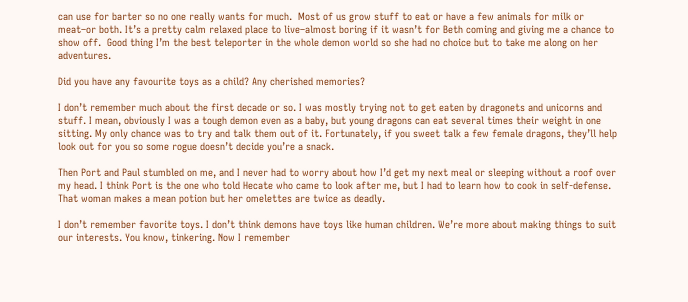can use for barter so no one really wants for much.  Most of us grow stuff to eat or have a few animals for milk or meat–or both. It’s a pretty calm relaxed place to live–almost boring if it wasn’t for Beth coming and giving me a chance to show off.  Good thing I’m the best teleporter in the whole demon world so she had no choice but to take me along on her adventures.

Did you have any favourite toys as a child? Any cherished memories?

I don’t remember much about the first decade or so. I was mostly trying not to get eaten by dragonets and unicorns and stuff. I mean, obviously I was a tough demon even as a baby, but young dragons can eat several times their weight in one sitting. My only chance was to try and talk them out of it. Fortunately, if you sweet talk a few female dragons, they’ll help look out for you so some rogue doesn’t decide you’re a snack.

Then Port and Paul stumbled on me, and I never had to worry about how I’d get my next meal or sleeping without a roof over my head. I think Port is the one who told Hecate who came to look after me, but I had to learn how to cook in self-defense. That woman makes a mean potion but her omelettes are twice as deadly.

I don’t remember favorite toys. I don’t think demons have toys like human children. We’re more about making things to suit our interests. You know, tinkering. Now I remember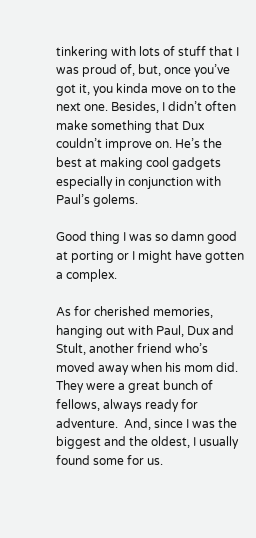tinkering with lots of stuff that I was proud of, but, once you’ve got it, you kinda move on to the next one. Besides, I didn’t often make something that Dux couldn’t improve on. He’s the best at making cool gadgets especially in conjunction with Paul’s golems.

Good thing I was so damn good at porting or I might have gotten a complex.

As for cherished memories, hanging out with Paul, Dux and Stult, another friend who’s moved away when his mom did. They were a great bunch of fellows, always ready for adventure.  And, since I was the biggest and the oldest, I usually found some for us.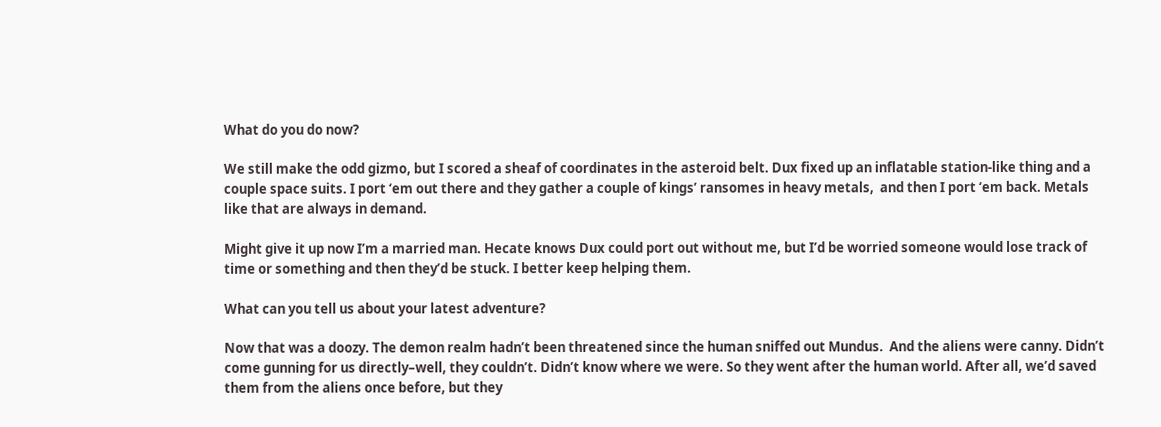What do you do now?

We still make the odd gizmo, but I scored a sheaf of coordinates in the asteroid belt. Dux fixed up an inflatable station-like thing and a couple space suits. I port ‘em out there and they gather a couple of kings’ ransomes in heavy metals,  and then I port ‘em back. Metals like that are always in demand.

Might give it up now I’m a married man. Hecate knows Dux could port out without me, but I’d be worried someone would lose track of time or something and then they’d be stuck. I better keep helping them.

What can you tell us about your latest adventure?

Now that was a doozy. The demon realm hadn’t been threatened since the human sniffed out Mundus.  And the aliens were canny. Didn’t come gunning for us directly–well, they couldn’t. Didn’t know where we were. So they went after the human world. After all, we’d saved them from the aliens once before, but they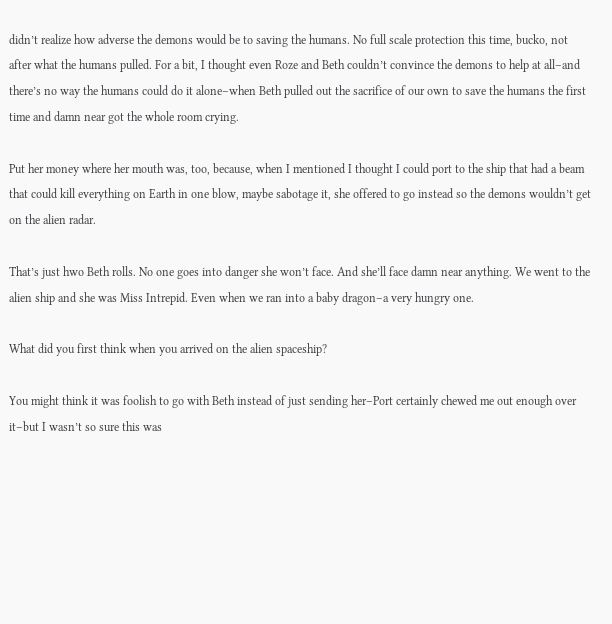didn’t realize how adverse the demons would be to saving the humans. No full scale protection this time, bucko, not after what the humans pulled. For a bit, I thought even Roze and Beth couldn’t convince the demons to help at all–and there’s no way the humans could do it alone–when Beth pulled out the sacrifice of our own to save the humans the first time and damn near got the whole room crying.

Put her money where her mouth was, too, because, when I mentioned I thought I could port to the ship that had a beam that could kill everything on Earth in one blow, maybe sabotage it, she offered to go instead so the demons wouldn’t get on the alien radar.

That’s just hwo Beth rolls. No one goes into danger she won’t face. And she’ll face damn near anything. We went to the alien ship and she was Miss Intrepid. Even when we ran into a baby dragon–a very hungry one.

What did you first think when you arrived on the alien spaceship?

You might think it was foolish to go with Beth instead of just sending her–Port certainly chewed me out enough over it–but I wasn’t so sure this was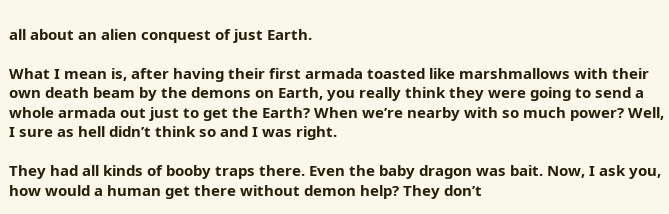all about an alien conquest of just Earth.

What I mean is, after having their first armada toasted like marshmallows with their own death beam by the demons on Earth, you really think they were going to send a whole armada out just to get the Earth? When we’re nearby with so much power? Well, I sure as hell didn’t think so and I was right.

They had all kinds of booby traps there. Even the baby dragon was bait. Now, I ask you, how would a human get there without demon help? They don’t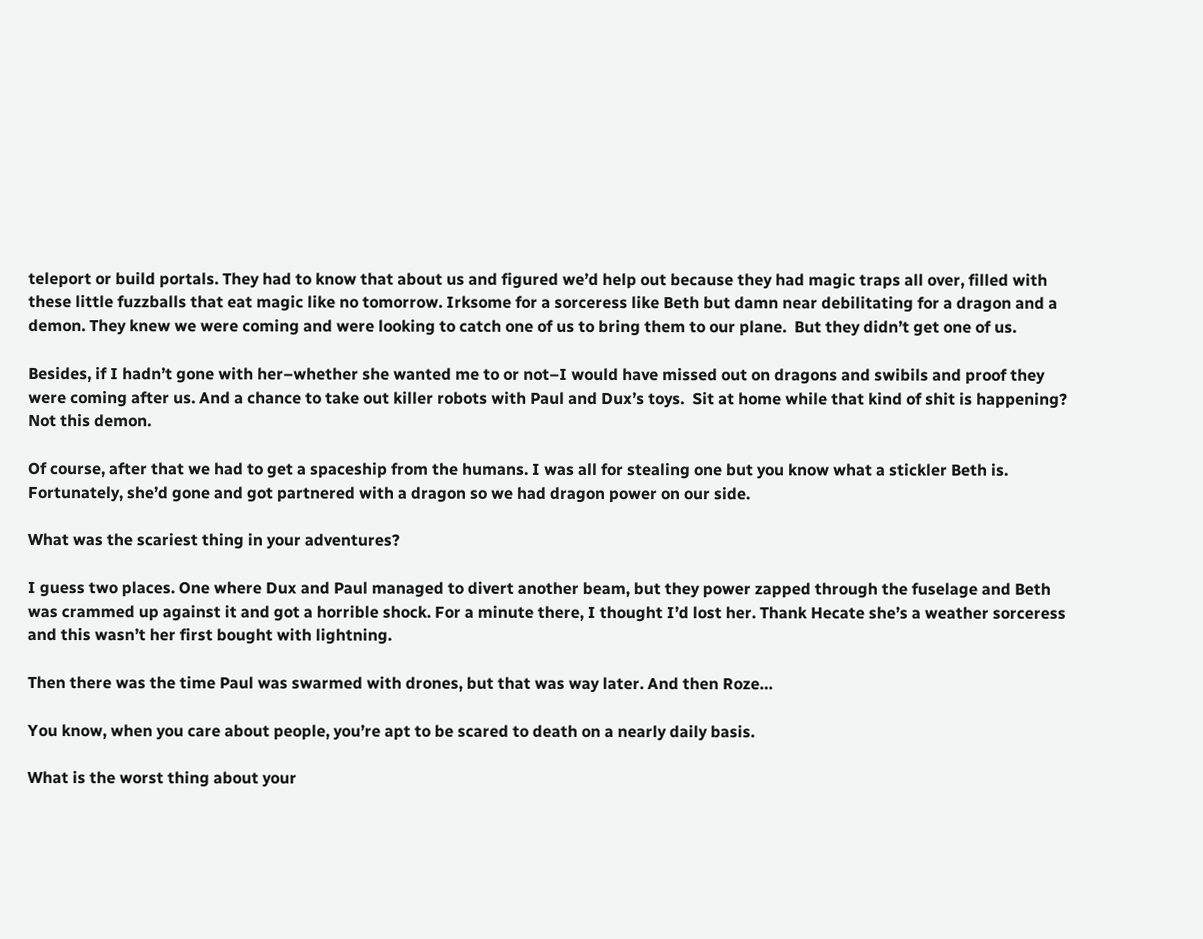teleport or build portals. They had to know that about us and figured we’d help out because they had magic traps all over, filled with these little fuzzballs that eat magic like no tomorrow. Irksome for a sorceress like Beth but damn near debilitating for a dragon and a demon. They knew we were coming and were looking to catch one of us to bring them to our plane.  But they didn’t get one of us.

Besides, if I hadn’t gone with her–whether she wanted me to or not–I would have missed out on dragons and swibils and proof they were coming after us. And a chance to take out killer robots with Paul and Dux’s toys.  Sit at home while that kind of shit is happening? Not this demon.

Of course, after that we had to get a spaceship from the humans. I was all for stealing one but you know what a stickler Beth is.  Fortunately, she’d gone and got partnered with a dragon so we had dragon power on our side.

What was the scariest thing in your adventures?

I guess two places. One where Dux and Paul managed to divert another beam, but they power zapped through the fuselage and Beth was crammed up against it and got a horrible shock. For a minute there, I thought I’d lost her. Thank Hecate she’s a weather sorceress and this wasn’t her first bought with lightning.

Then there was the time Paul was swarmed with drones, but that was way later. And then Roze…

You know, when you care about people, you’re apt to be scared to death on a nearly daily basis.

What is the worst thing about your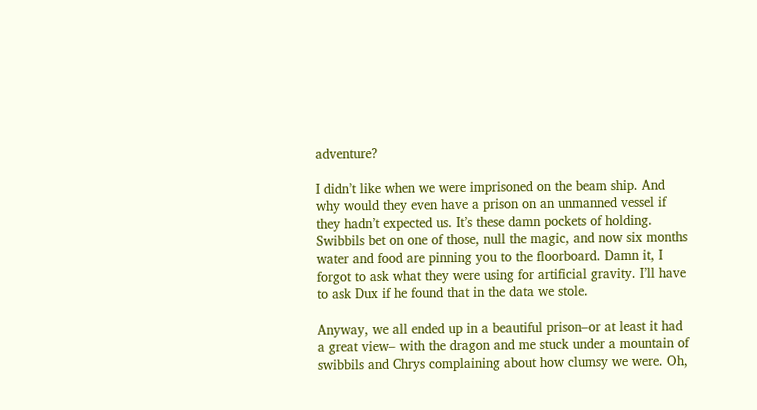adventure?

I didn’t like when we were imprisoned on the beam ship. And why would they even have a prison on an unmanned vessel if they hadn’t expected us. It’s these damn pockets of holding. Swibbils bet on one of those, null the magic, and now six months water and food are pinning you to the floorboard. Damn it, I forgot to ask what they were using for artificial gravity. I’ll have to ask Dux if he found that in the data we stole.

Anyway, we all ended up in a beautiful prison–or at least it had a great view– with the dragon and me stuck under a mountain of swibbils and Chrys complaining about how clumsy we were. Oh,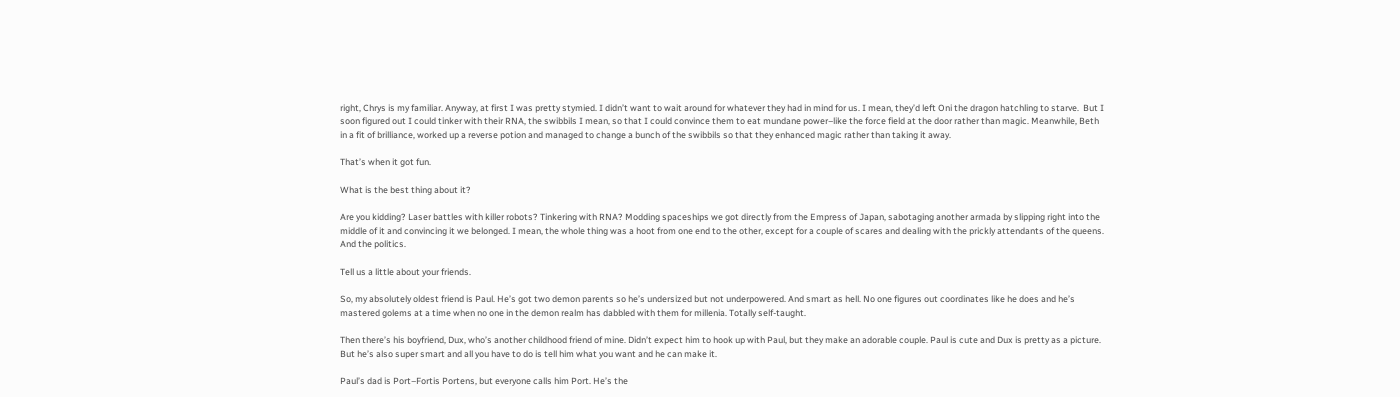right, Chrys is my familiar. Anyway, at first I was pretty stymied. I didn’t want to wait around for whatever they had in mind for us. I mean, they’d left Oni the dragon hatchling to starve.  But I soon figured out I could tinker with their RNA, the swibbils I mean, so that I could convince them to eat mundane power–like the force field at the door rather than magic. Meanwhile, Beth in a fit of brilliance, worked up a reverse potion and managed to change a bunch of the swibbils so that they enhanced magic rather than taking it away.

That’s when it got fun.

What is the best thing about it?

Are you kidding? Laser battles with killer robots? Tinkering with RNA? Modding spaceships we got directly from the Empress of Japan, sabotaging another armada by slipping right into the middle of it and convincing it we belonged. I mean, the whole thing was a hoot from one end to the other, except for a couple of scares and dealing with the prickly attendants of the queens. And the politics.

Tell us a little about your friends.

So, my absolutely oldest friend is Paul. He’s got two demon parents so he’s undersized but not underpowered. And smart as hell. No one figures out coordinates like he does and he’s mastered golems at a time when no one in the demon realm has dabbled with them for millenia. Totally self-taught.

Then there’s his boyfriend, Dux, who’s another childhood friend of mine. Didn’t expect him to hook up with Paul, but they make an adorable couple. Paul is cute and Dux is pretty as a picture. But he’s also super smart and all you have to do is tell him what you want and he can make it.

Paul’s dad is Port–Fortis Portens, but everyone calls him Port. He’s the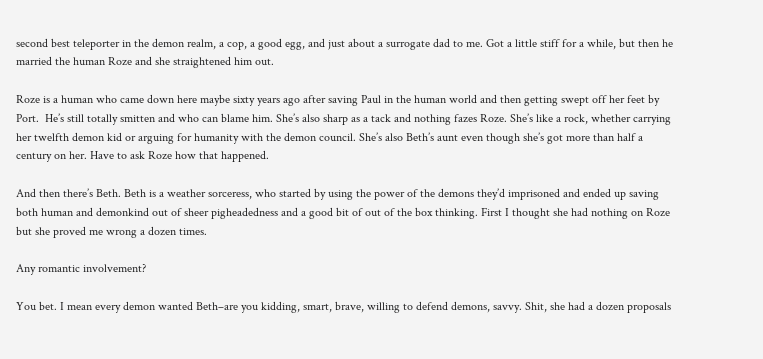second best teleporter in the demon realm, a cop, a good egg, and just about a surrogate dad to me. Got a little stiff for a while, but then he married the human Roze and she straightened him out.

Roze is a human who came down here maybe sixty years ago after saving Paul in the human world and then getting swept off her feet by Port.  He’s still totally smitten and who can blame him. She’s also sharp as a tack and nothing fazes Roze. She’s like a rock, whether carrying her twelfth demon kid or arguing for humanity with the demon council. She’s also Beth’s aunt even though she’s got more than half a century on her. Have to ask Roze how that happened.

And then there’s Beth. Beth is a weather sorceress, who started by using the power of the demons they’d imprisoned and ended up saving both human and demonkind out of sheer pigheadedness and a good bit of out of the box thinking. First I thought she had nothing on Roze but she proved me wrong a dozen times.

Any romantic involvement?

You bet. I mean every demon wanted Beth–are you kidding, smart, brave, willing to defend demons, savvy. Shit, she had a dozen proposals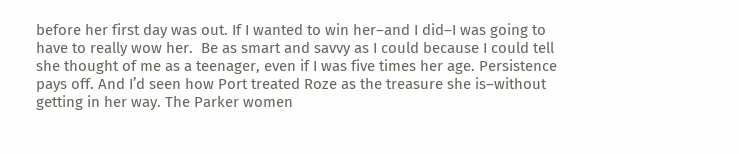before her first day was out. If I wanted to win her–and I did–I was going to have to really wow her.  Be as smart and savvy as I could because I could tell she thought of me as a teenager, even if I was five times her age. Persistence pays off. And I’d seen how Port treated Roze as the treasure she is–without getting in her way. The Parker women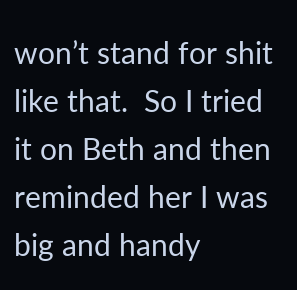won’t stand for shit like that.  So I tried it on Beth and then reminded her I was big and handy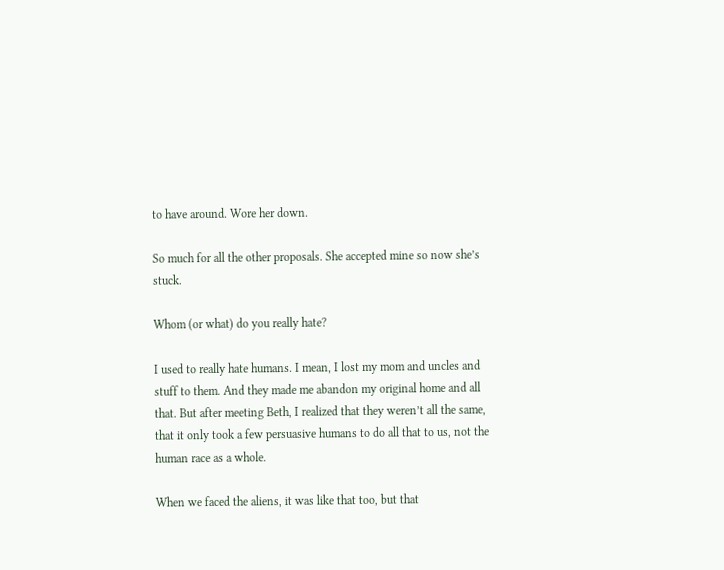to have around. Wore her down.

So much for all the other proposals. She accepted mine so now she’s stuck.

Whom (or what) do you really hate?

I used to really hate humans. I mean, I lost my mom and uncles and stuff to them. And they made me abandon my original home and all that. But after meeting Beth, I realized that they weren’t all the same, that it only took a few persuasive humans to do all that to us, not the human race as a whole.

When we faced the aliens, it was like that too, but that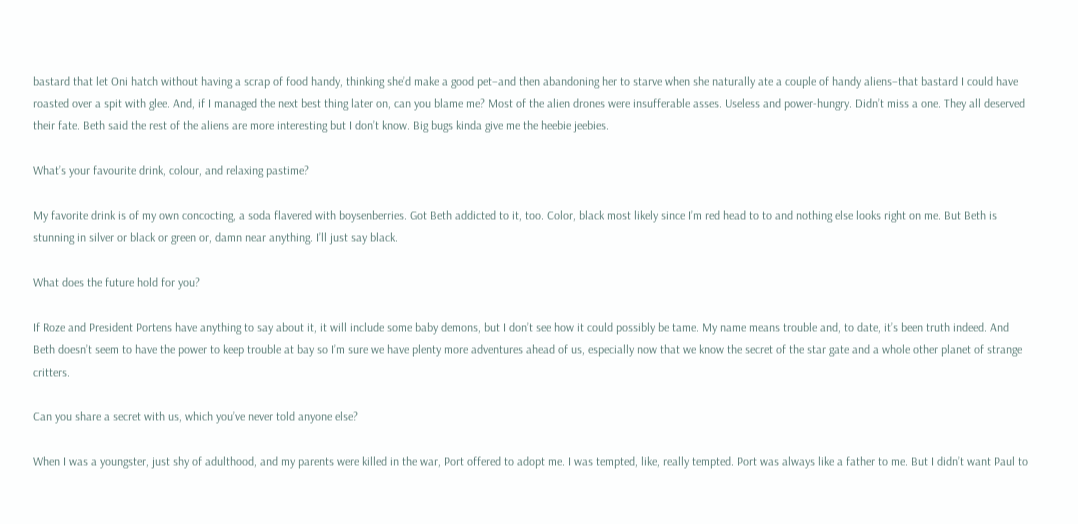bastard that let Oni hatch without having a scrap of food handy, thinking she’d make a good pet–and then abandoning her to starve when she naturally ate a couple of handy aliens–that bastard I could have roasted over a spit with glee. And, if I managed the next best thing later on, can you blame me? Most of the alien drones were insufferable asses. Useless and power-hungry. Didn’t miss a one. They all deserved their fate. Beth said the rest of the aliens are more interesting but I don’t know. Big bugs kinda give me the heebie jeebies.

What’s your favourite drink, colour, and relaxing pastime?

My favorite drink is of my own concocting, a soda flavered with boysenberries. Got Beth addicted to it, too. Color, black most likely since I’m red head to to and nothing else looks right on me. But Beth is stunning in silver or black or green or, damn near anything. I’ll just say black.

What does the future hold for you?

If Roze and President Portens have anything to say about it, it will include some baby demons, but I don’t see how it could possibly be tame. My name means trouble and, to date, it’s been truth indeed. And Beth doesn’t seem to have the power to keep trouble at bay so I’m sure we have plenty more adventures ahead of us, especially now that we know the secret of the star gate and a whole other planet of strange critters.

Can you share a secret with us, which you’ve never told anyone else?

When I was a youngster, just shy of adulthood, and my parents were killed in the war, Port offered to adopt me. I was tempted, like, really tempted. Port was always like a father to me. But I didn’t want Paul to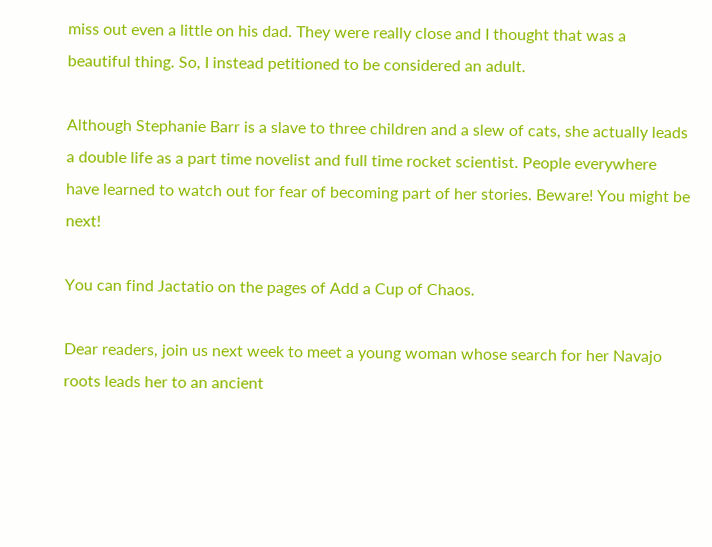miss out even a little on his dad. They were really close and I thought that was a beautiful thing. So, I instead petitioned to be considered an adult.

Although Stephanie Barr is a slave to three children and a slew of cats, she actually leads a double life as a part time novelist and full time rocket scientist. People everywhere have learned to watch out for fear of becoming part of her stories. Beware! You might be next!

You can find Jactatio on the pages of Add a Cup of Chaos.

Dear readers, join us next week to meet a young woman whose search for her Navajo roots leads her to an ancient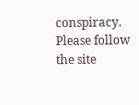conspiracy. Please follow the site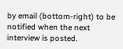by email (bottom-right) to be notified when the next interview is posted.